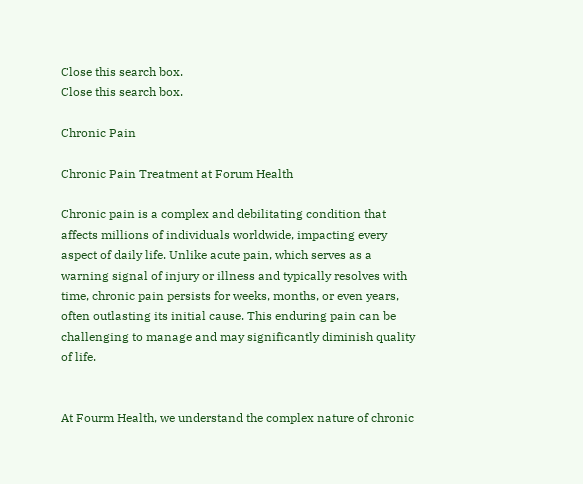Close this search box.
Close this search box.

Chronic Pain

Chronic Pain Treatment at Forum Health

Chronic pain is a complex and debilitating condition that affects millions of individuals worldwide, impacting every aspect of daily life. Unlike acute pain, which serves as a warning signal of injury or illness and typically resolves with time, chronic pain persists for weeks, months, or even years, often outlasting its initial cause. This enduring pain can be challenging to manage and may significantly diminish quality of life.


At Fourm Health, we understand the complex nature of chronic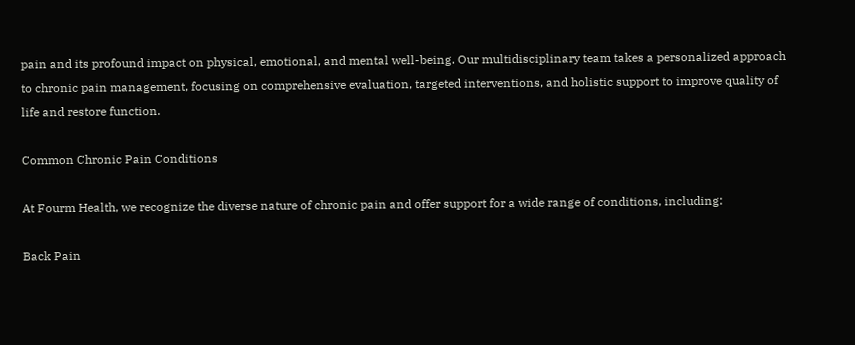pain and its profound impact on physical, emotional, and mental well-being. Our multidisciplinary team takes a personalized approach to chronic pain management, focusing on comprehensive evaluation, targeted interventions, and holistic support to improve quality of life and restore function.

Common Chronic Pain Conditions

At Fourm Health, we recognize the diverse nature of chronic pain and offer support for a wide range of conditions, including:

Back Pain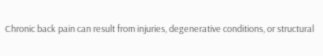Chronic back pain can result from injuries, degenerative conditions, or structural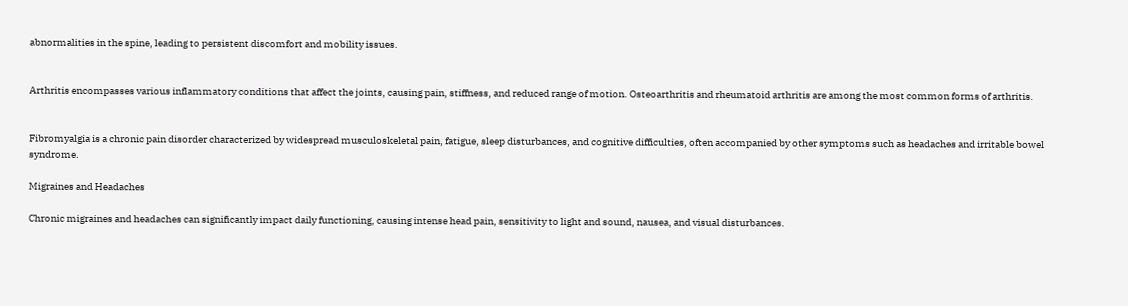abnormalities in the spine, leading to persistent discomfort and mobility issues.


Arthritis encompasses various inflammatory conditions that affect the joints, causing pain, stiffness, and reduced range of motion. Osteoarthritis and rheumatoid arthritis are among the most common forms of arthritis.


Fibromyalgia is a chronic pain disorder characterized by widespread musculoskeletal pain, fatigue, sleep disturbances, and cognitive difficulties, often accompanied by other symptoms such as headaches and irritable bowel syndrome.

Migraines and Headaches

Chronic migraines and headaches can significantly impact daily functioning, causing intense head pain, sensitivity to light and sound, nausea, and visual disturbances.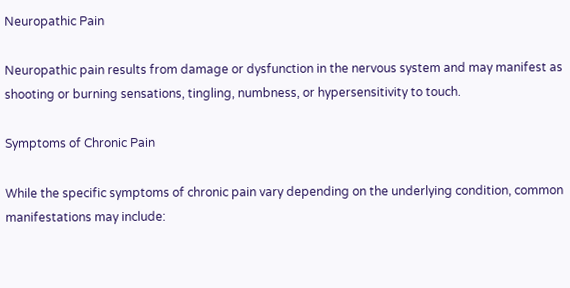Neuropathic Pain

Neuropathic pain results from damage or dysfunction in the nervous system and may manifest as shooting or burning sensations, tingling, numbness, or hypersensitivity to touch.

Symptoms of Chronic Pain

While the specific symptoms of chronic pain vary depending on the underlying condition, common manifestations may include: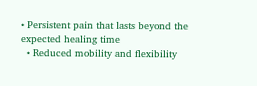• Persistent pain that lasts beyond the expected healing time
  • Reduced mobility and flexibility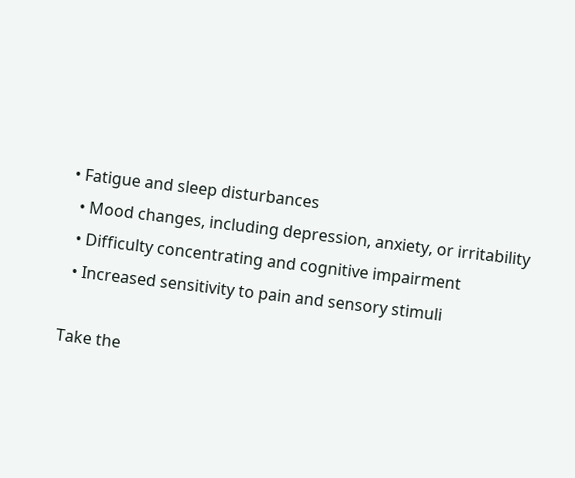• Fatigue and sleep disturbances
  • Mood changes, including depression, anxiety, or irritability
  • Difficulty concentrating and cognitive impairment
  • Increased sensitivity to pain and sensory stimuli

Take the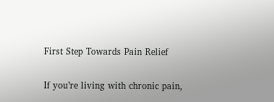First Step Towards Pain Relief

If you’re living with chronic pain,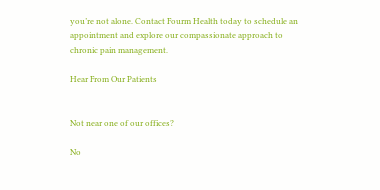you’re not alone. Contact Fourm Health today to schedule an appointment and explore our compassionate approach to chronic pain management.

Hear From Our Patients


Not near one of our offices?

No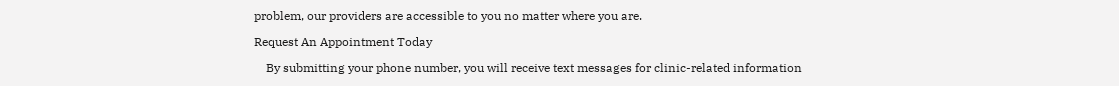problem, our providers are accessible to you no matter where you are.

Request An Appointment Today

    By submitting your phone number, you will receive text messages for clinic-related information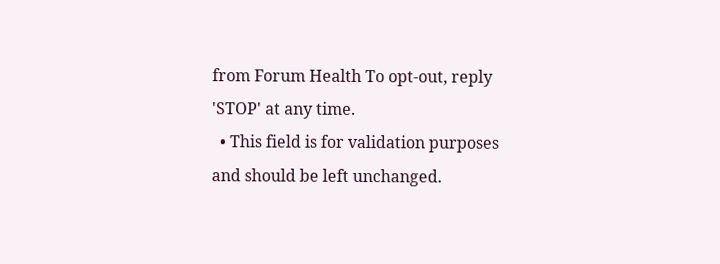from Forum Health To opt-out, reply 'STOP' at any time.
  • This field is for validation purposes and should be left unchanged.